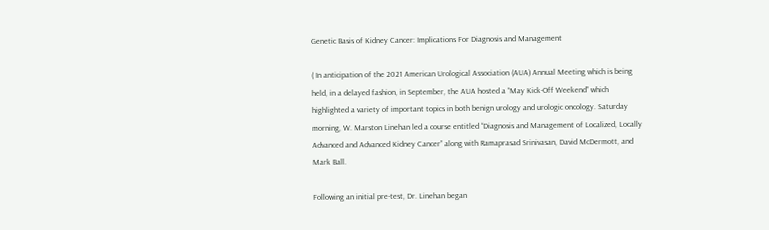Genetic Basis of Kidney Cancer: Implications For Diagnosis and Management

( In anticipation of the 2021 American Urological Association (AUA) Annual Meeting which is being held, in a delayed fashion, in September, the AUA hosted a “May Kick-Off Weekend” which highlighted a variety of important topics in both benign urology and urologic oncology. Saturday morning, W. Marston Linehan led a course entitled “Diagnosis and Management of Localized, Locally Advanced and Advanced Kidney Cancer” along with Ramaprasad Srinivasan, David McDermott, and Mark Ball.

Following an initial pre-test, Dr. Linehan began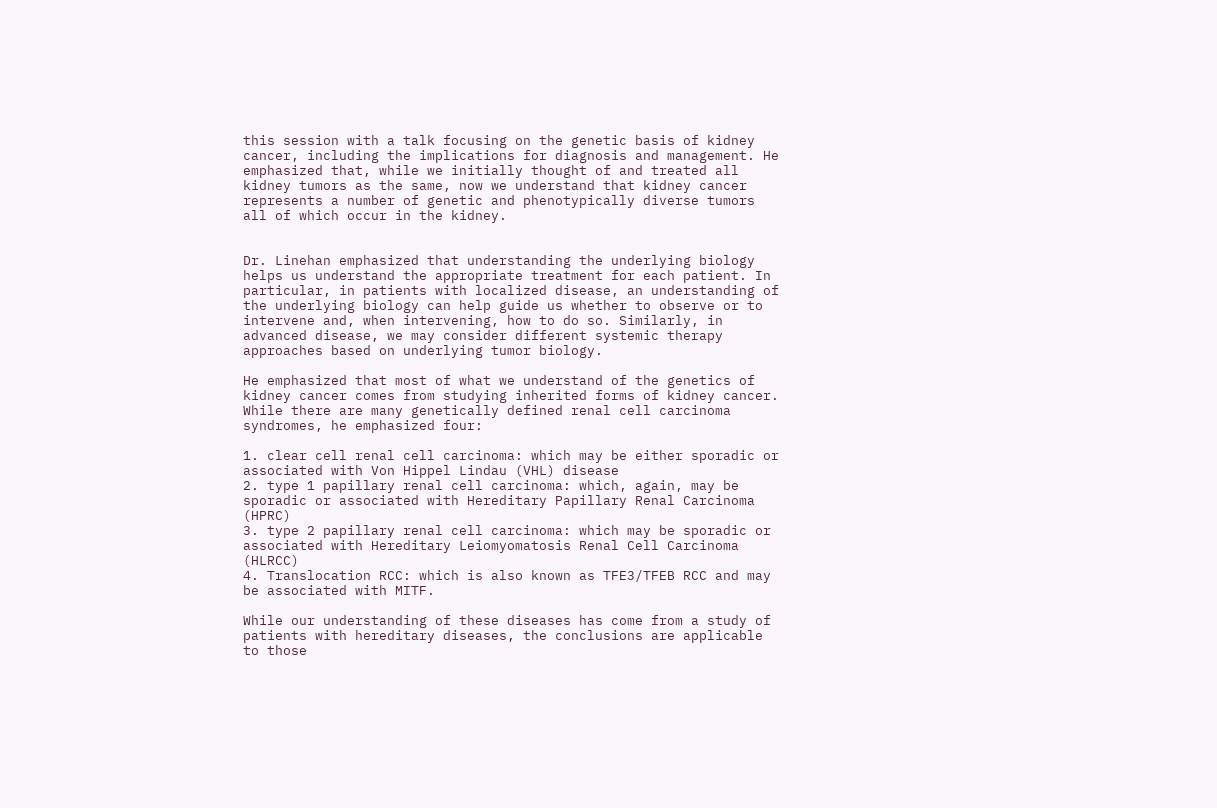this session with a talk focusing on the genetic basis of kidney cancer, including the implications for diagnosis and management. He emphasized that, while we initially thought of and treated all kidney tumors as the same, now we understand that kidney cancer represents a number of genetic and phenotypically diverse tumors all of which occur in the kidney.


Dr. Linehan emphasized that understanding the underlying biology helps us understand the appropriate treatment for each patient. In particular, in patients with localized disease, an understanding of the underlying biology can help guide us whether to observe or to intervene and, when intervening, how to do so. Similarly, in advanced disease, we may consider different systemic therapy approaches based on underlying tumor biology.

He emphasized that most of what we understand of the genetics of kidney cancer comes from studying inherited forms of kidney cancer. While there are many genetically defined renal cell carcinoma syndromes, he emphasized four:

1. clear cell renal cell carcinoma: which may be either sporadic or associated with Von Hippel Lindau (VHL) disease
2. type 1 papillary renal cell carcinoma: which, again, may be sporadic or associated with Hereditary Papillary Renal Carcinoma (HPRC)
3. type 2 papillary renal cell carcinoma: which may be sporadic or associated with Hereditary Leiomyomatosis Renal Cell Carcinoma (HLRCC)
4. Translocation RCC: which is also known as TFE3/TFEB RCC and may be associated with MITF.

While our understanding of these diseases has come from a study of patients with hereditary diseases, the conclusions are applicable to those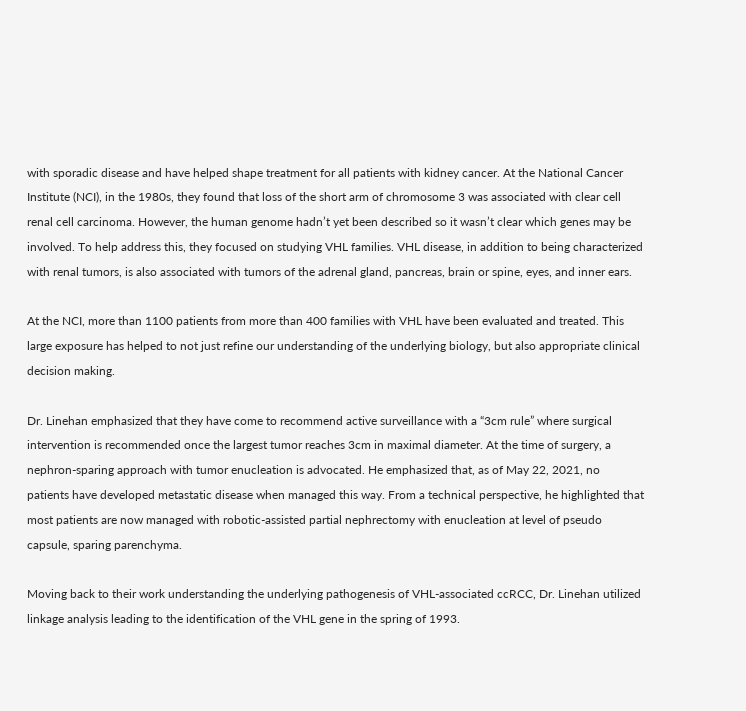with sporadic disease and have helped shape treatment for all patients with kidney cancer. At the National Cancer Institute (NCI), in the 1980s, they found that loss of the short arm of chromosome 3 was associated with clear cell renal cell carcinoma. However, the human genome hadn’t yet been described so it wasn’t clear which genes may be involved. To help address this, they focused on studying VHL families. VHL disease, in addition to being characterized with renal tumors, is also associated with tumors of the adrenal gland, pancreas, brain or spine, eyes, and inner ears.

At the NCI, more than 1100 patients from more than 400 families with VHL have been evaluated and treated. This large exposure has helped to not just refine our understanding of the underlying biology, but also appropriate clinical decision making.

Dr. Linehan emphasized that they have come to recommend active surveillance with a “3cm rule” where surgical intervention is recommended once the largest tumor reaches 3cm in maximal diameter. At the time of surgery, a nephron-sparing approach with tumor enucleation is advocated. He emphasized that, as of May 22, 2021, no patients have developed metastatic disease when managed this way. From a technical perspective, he highlighted that most patients are now managed with robotic-assisted partial nephrectomy with enucleation at level of pseudo capsule, sparing parenchyma.

Moving back to their work understanding the underlying pathogenesis of VHL-associated ccRCC, Dr. Linehan utilized linkage analysis leading to the identification of the VHL gene in the spring of 1993.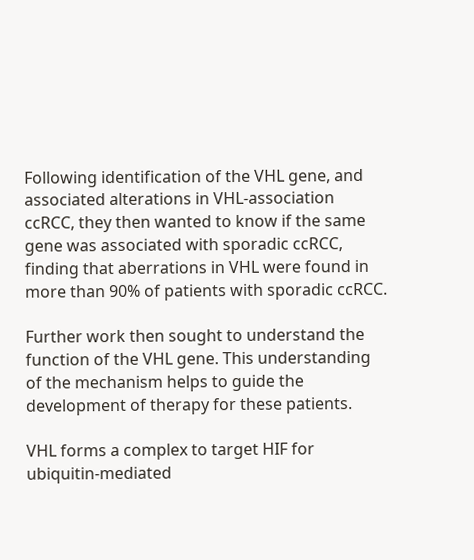Following identification of the VHL gene, and associated alterations in VHL-association ccRCC, they then wanted to know if the same gene was associated with sporadic ccRCC, finding that aberrations in VHL were found in more than 90% of patients with sporadic ccRCC.

Further work then sought to understand the function of the VHL gene. This understanding of the mechanism helps to guide the development of therapy for these patients.

VHL forms a complex to target HIF for ubiquitin-mediated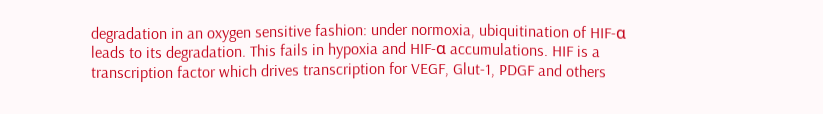degradation in an oxygen sensitive fashion: under normoxia, ubiquitination of HIF-α leads to its degradation. This fails in hypoxia and HIF-α accumulations. HIF is a transcription factor which drives transcription for VEGF, Glut-1, PDGF and others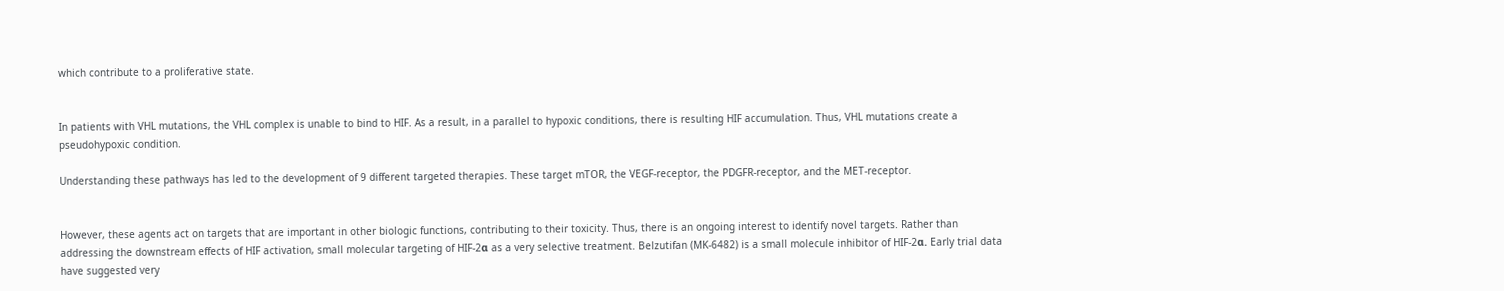which contribute to a proliferative state.


In patients with VHL mutations, the VHL complex is unable to bind to HIF. As a result, in a parallel to hypoxic conditions, there is resulting HIF accumulation. Thus, VHL mutations create a pseudohypoxic condition.

Understanding these pathways has led to the development of 9 different targeted therapies. These target mTOR, the VEGF-receptor, the PDGFR-receptor, and the MET-receptor.


However, these agents act on targets that are important in other biologic functions, contributing to their toxicity. Thus, there is an ongoing interest to identify novel targets. Rather than addressing the downstream effects of HIF activation, small molecular targeting of HIF-2α as a very selective treatment. Belzutifan (MK-6482) is a small molecule inhibitor of HIF-2α. Early trial data have suggested very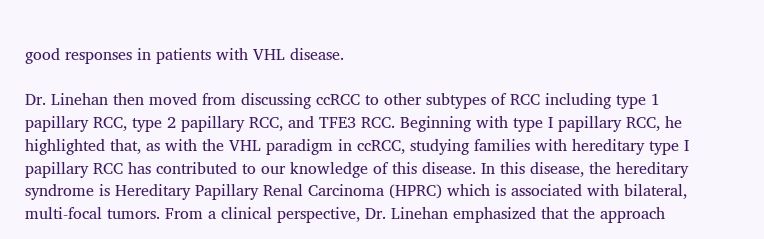good responses in patients with VHL disease.

Dr. Linehan then moved from discussing ccRCC to other subtypes of RCC including type 1 papillary RCC, type 2 papillary RCC, and TFE3 RCC. Beginning with type I papillary RCC, he highlighted that, as with the VHL paradigm in ccRCC, studying families with hereditary type I papillary RCC has contributed to our knowledge of this disease. In this disease, the hereditary syndrome is Hereditary Papillary Renal Carcinoma (HPRC) which is associated with bilateral, multi-focal tumors. From a clinical perspective, Dr. Linehan emphasized that the approach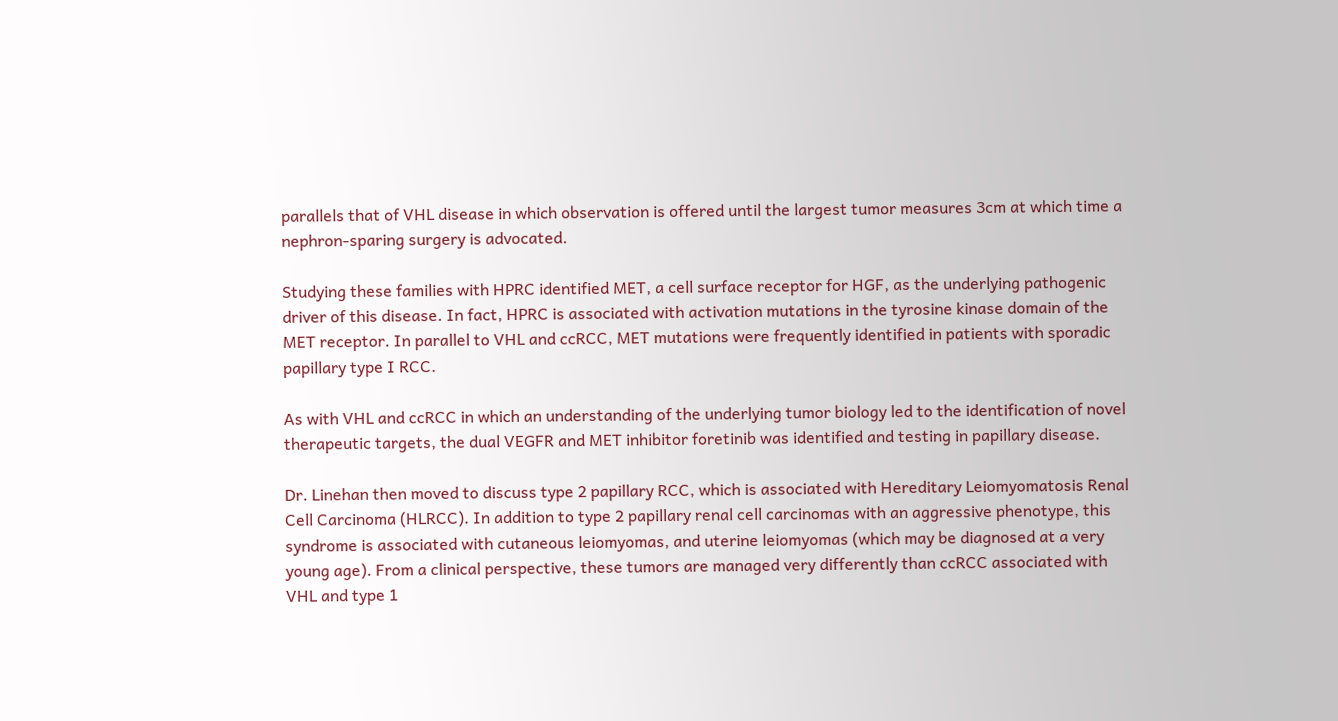parallels that of VHL disease in which observation is offered until the largest tumor measures 3cm at which time a nephron-sparing surgery is advocated.

Studying these families with HPRC identified MET, a cell surface receptor for HGF, as the underlying pathogenic driver of this disease. In fact, HPRC is associated with activation mutations in the tyrosine kinase domain of the MET receptor. In parallel to VHL and ccRCC, MET mutations were frequently identified in patients with sporadic papillary type I RCC.

As with VHL and ccRCC in which an understanding of the underlying tumor biology led to the identification of novel therapeutic targets, the dual VEGFR and MET inhibitor foretinib was identified and testing in papillary disease.

Dr. Linehan then moved to discuss type 2 papillary RCC, which is associated with Hereditary Leiomyomatosis Renal Cell Carcinoma (HLRCC). In addition to type 2 papillary renal cell carcinomas with an aggressive phenotype, this syndrome is associated with cutaneous leiomyomas, and uterine leiomyomas (which may be diagnosed at a very young age). From a clinical perspective, these tumors are managed very differently than ccRCC associated with VHL and type 1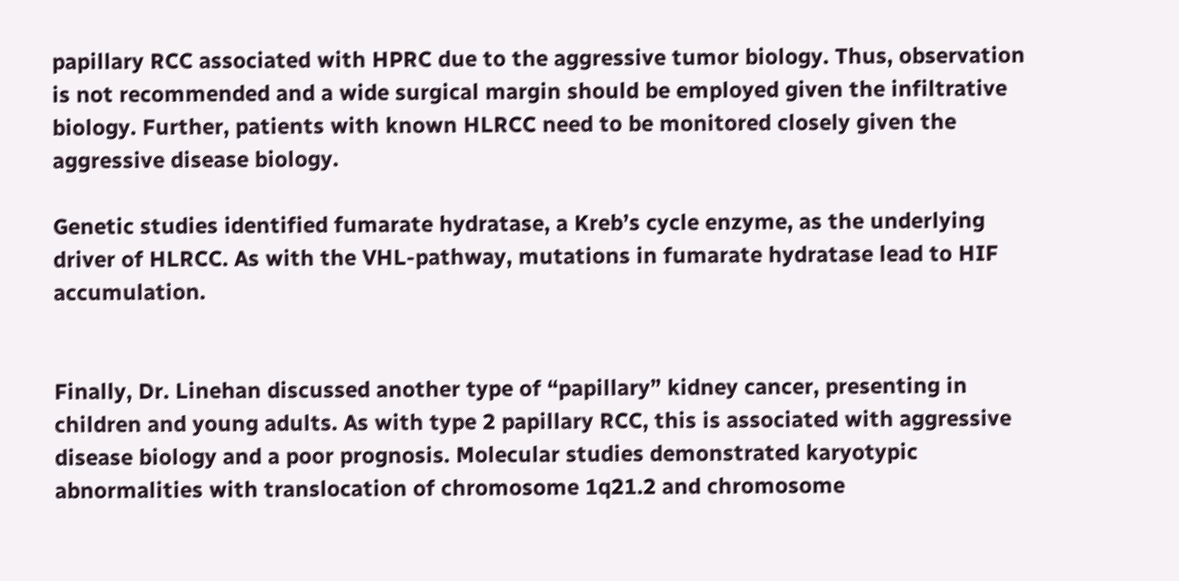papillary RCC associated with HPRC due to the aggressive tumor biology. Thus, observation is not recommended and a wide surgical margin should be employed given the infiltrative biology. Further, patients with known HLRCC need to be monitored closely given the aggressive disease biology.

Genetic studies identified fumarate hydratase, a Kreb’s cycle enzyme, as the underlying driver of HLRCC. As with the VHL-pathway, mutations in fumarate hydratase lead to HIF accumulation.


Finally, Dr. Linehan discussed another type of “papillary” kidney cancer, presenting in children and young adults. As with type 2 papillary RCC, this is associated with aggressive disease biology and a poor prognosis. Molecular studies demonstrated karyotypic abnormalities with translocation of chromosome 1q21.2 and chromosome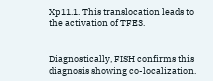Xp11.1. This translocation leads to the activation of TFE3.


Diagnostically, FISH confirms this diagnosis showing co-localization.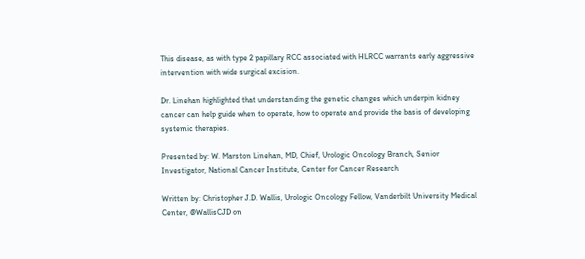This disease, as with type 2 papillary RCC associated with HLRCC warrants early aggressive intervention with wide surgical excision.

Dr. Linehan highlighted that understanding the genetic changes which underpin kidney cancer can help guide when to operate, how to operate and provide the basis of developing systemic therapies.

Presented by: W. Marston Linehan, MD, Chief, Urologic Oncology Branch, Senior Investigator, National Cancer Institute, Center for Cancer Research

Written by: Christopher J.D. Wallis, Urologic Oncology Fellow, Vanderbilt University Medical Center, @WallisCJD on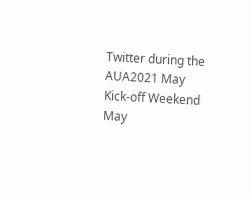Twitter during the AUA2021 May Kick-off Weekend May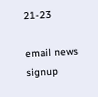21-23

email news signup